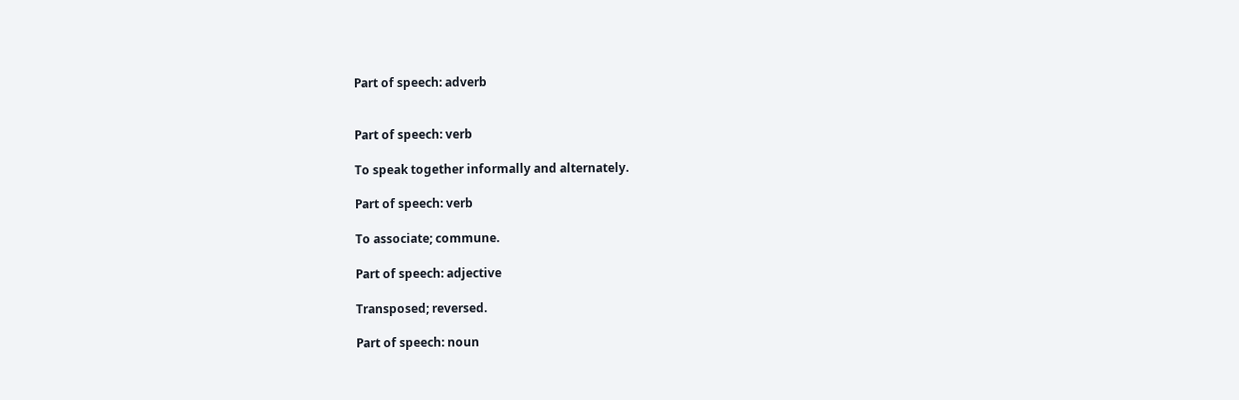Part of speech: adverb


Part of speech: verb

To speak together informally and alternately.

Part of speech: verb

To associate; commune.

Part of speech: adjective

Transposed; reversed.

Part of speech: noun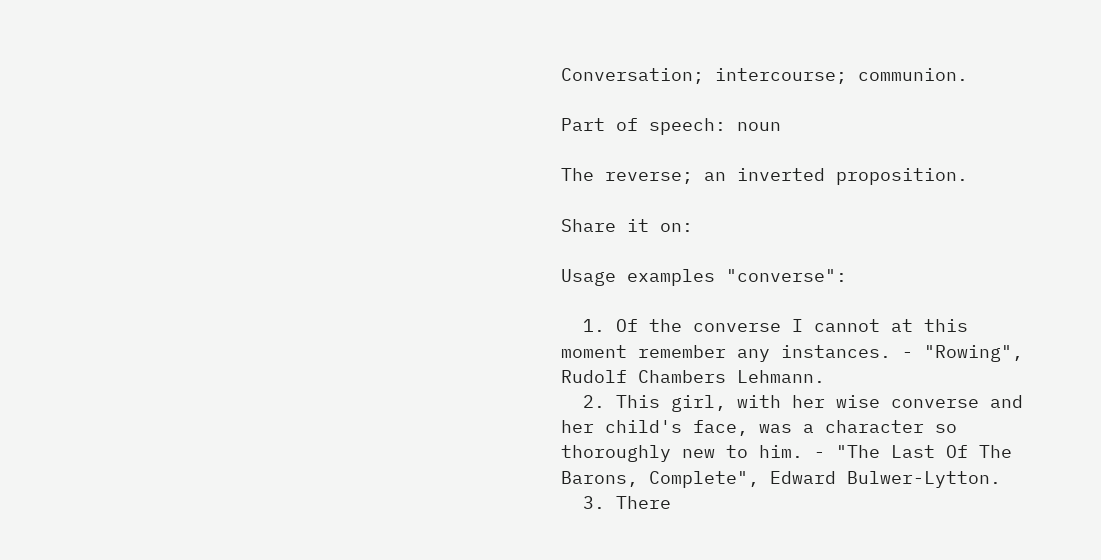Conversation; intercourse; communion.

Part of speech: noun

The reverse; an inverted proposition.

Share it on:

Usage examples "converse":

  1. Of the converse I cannot at this moment remember any instances. - "Rowing", Rudolf Chambers Lehmann.
  2. This girl, with her wise converse and her child's face, was a character so thoroughly new to him. - "The Last Of The Barons, Complete", Edward Bulwer-Lytton.
  3. There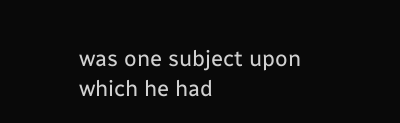was one subject upon which he had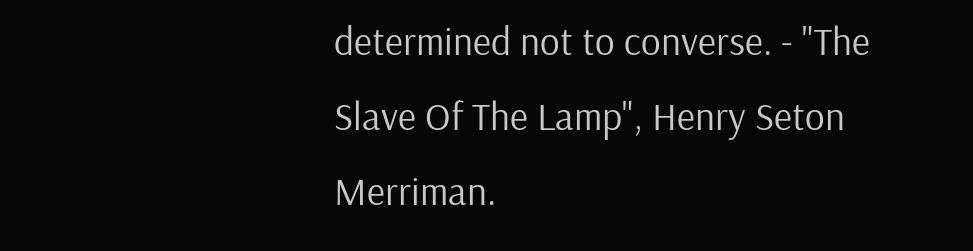determined not to converse. - "The Slave Of The Lamp", Henry Seton Merriman.